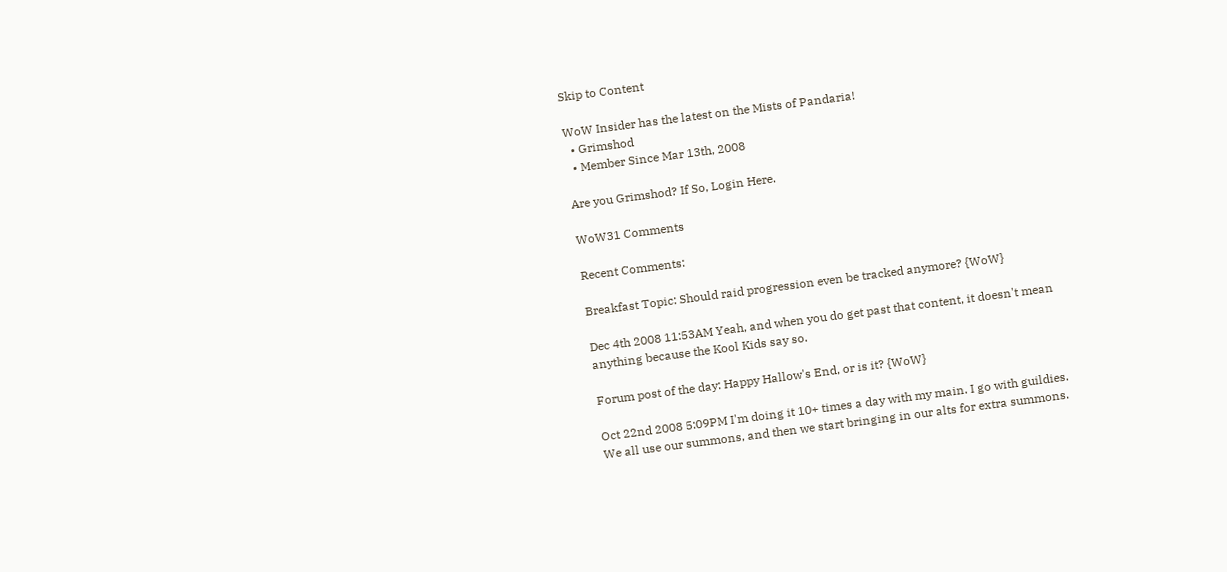Skip to Content

WoW Insider has the latest on the Mists of Pandaria!
  • Grimshod
  • Member Since Mar 13th, 2008

Are you Grimshod? If So, Login Here.

WoW31 Comments

Recent Comments:

Breakfast Topic: Should raid progression even be tracked anymore? {WoW}

Dec 4th 2008 11:53AM Yeah, and when you do get past that content, it doesn't mean anything because the Kool Kids say so.

Forum post of the day: Happy Hallow's End, or is it? {WoW}

Oct 22nd 2008 5:09PM I'm doing it 10+ times a day with my main. I go with guildies. We all use our summons, and then we start bringing in our alts for extra summons.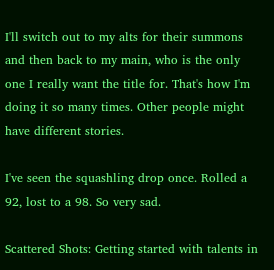I'll switch out to my alts for their summons and then back to my main, who is the only one I really want the title for. That's how I'm doing it so many times. Other people might have different stories.

I've seen the squashling drop once. Rolled a 92, lost to a 98. So very sad.

Scattered Shots: Getting started with talents in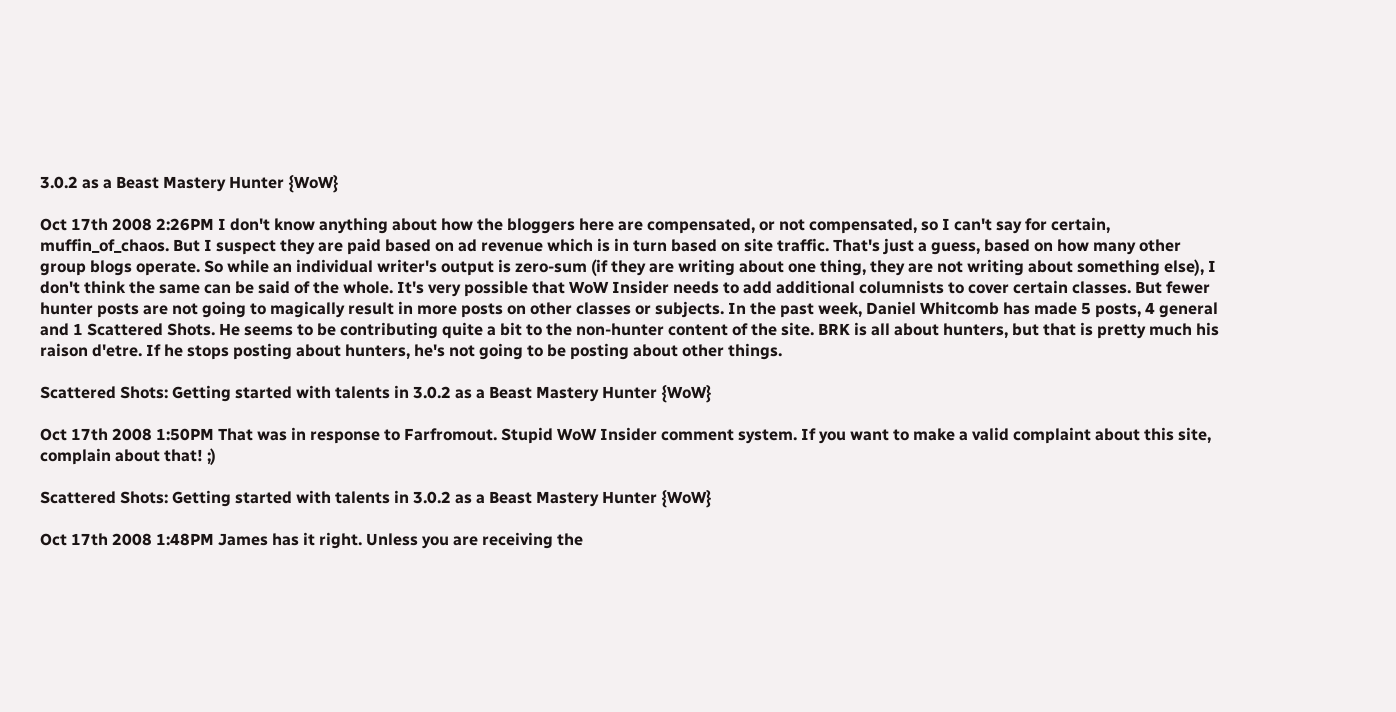3.0.2 as a Beast Mastery Hunter {WoW}

Oct 17th 2008 2:26PM I don't know anything about how the bloggers here are compensated, or not compensated, so I can't say for certain, muffin_of_chaos. But I suspect they are paid based on ad revenue which is in turn based on site traffic. That's just a guess, based on how many other group blogs operate. So while an individual writer's output is zero-sum (if they are writing about one thing, they are not writing about something else), I don't think the same can be said of the whole. It's very possible that WoW Insider needs to add additional columnists to cover certain classes. But fewer hunter posts are not going to magically result in more posts on other classes or subjects. In the past week, Daniel Whitcomb has made 5 posts, 4 general and 1 Scattered Shots. He seems to be contributing quite a bit to the non-hunter content of the site. BRK is all about hunters, but that is pretty much his raison d'etre. If he stops posting about hunters, he's not going to be posting about other things.

Scattered Shots: Getting started with talents in 3.0.2 as a Beast Mastery Hunter {WoW}

Oct 17th 2008 1:50PM That was in response to Farfromout. Stupid WoW Insider comment system. If you want to make a valid complaint about this site, complain about that! ;)

Scattered Shots: Getting started with talents in 3.0.2 as a Beast Mastery Hunter {WoW}

Oct 17th 2008 1:48PM James has it right. Unless you are receiving the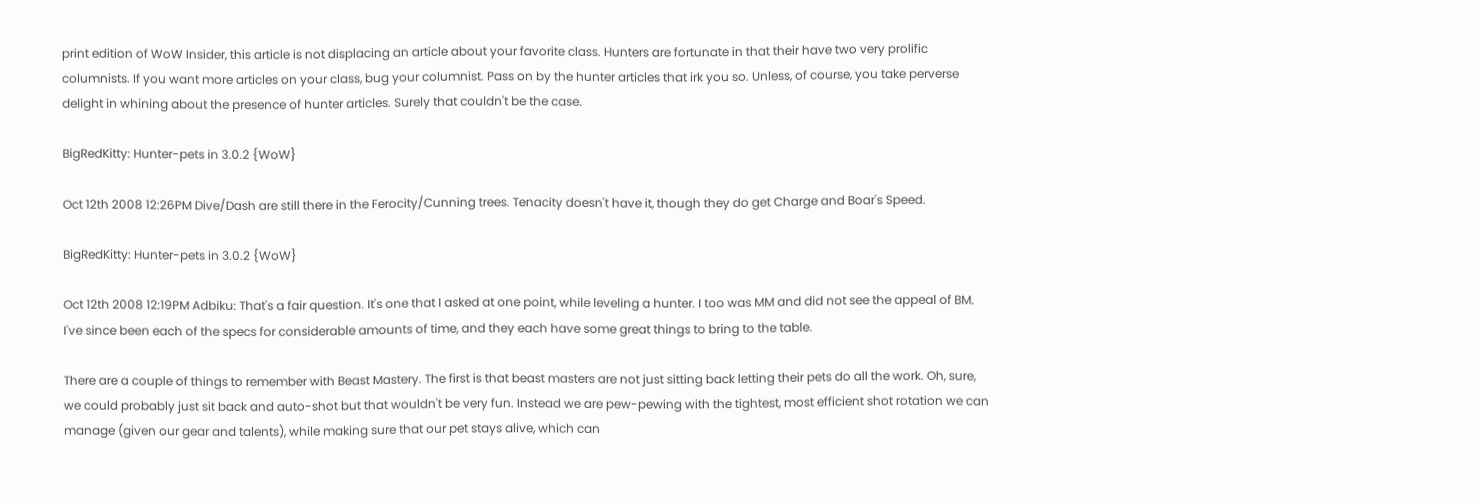print edition of WoW Insider, this article is not displacing an article about your favorite class. Hunters are fortunate in that their have two very prolific columnists. If you want more articles on your class, bug your columnist. Pass on by the hunter articles that irk you so. Unless, of course, you take perverse delight in whining about the presence of hunter articles. Surely that couldn't be the case.

BigRedKitty: Hunter-pets in 3.0.2 {WoW}

Oct 12th 2008 12:26PM Dive/Dash are still there in the Ferocity/Cunning trees. Tenacity doesn't have it, though they do get Charge and Boar's Speed.

BigRedKitty: Hunter-pets in 3.0.2 {WoW}

Oct 12th 2008 12:19PM Adbiku: That's a fair question. It's one that I asked at one point, while leveling a hunter. I too was MM and did not see the appeal of BM. I've since been each of the specs for considerable amounts of time, and they each have some great things to bring to the table.

There are a couple of things to remember with Beast Mastery. The first is that beast masters are not just sitting back letting their pets do all the work. Oh, sure, we could probably just sit back and auto-shot but that wouldn't be very fun. Instead we are pew-pewing with the tightest, most efficient shot rotation we can manage (given our gear and talents), while making sure that our pet stays alive, which can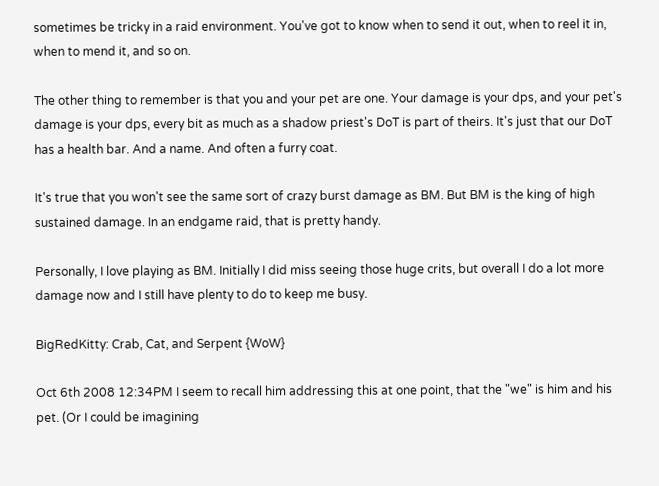sometimes be tricky in a raid environment. You've got to know when to send it out, when to reel it in, when to mend it, and so on.

The other thing to remember is that you and your pet are one. Your damage is your dps, and your pet's damage is your dps, every bit as much as a shadow priest's DoT is part of theirs. It's just that our DoT has a health bar. And a name. And often a furry coat.

It's true that you won't see the same sort of crazy burst damage as BM. But BM is the king of high sustained damage. In an endgame raid, that is pretty handy.

Personally, I love playing as BM. Initially I did miss seeing those huge crits, but overall I do a lot more damage now and I still have plenty to do to keep me busy.

BigRedKitty: Crab, Cat, and Serpent {WoW}

Oct 6th 2008 12:34PM I seem to recall him addressing this at one point, that the "we" is him and his pet. (Or I could be imagining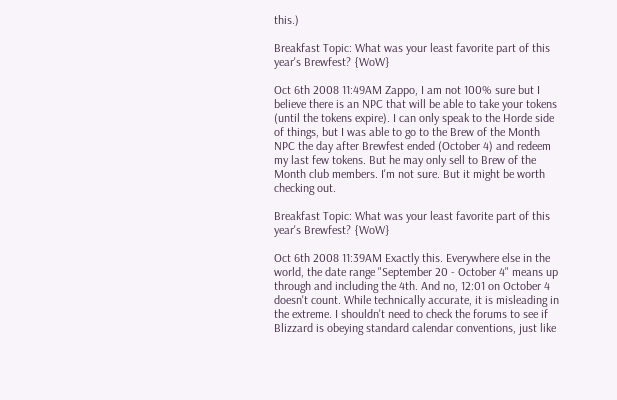this.)

Breakfast Topic: What was your least favorite part of this year's Brewfest? {WoW}

Oct 6th 2008 11:49AM Zappo, I am not 100% sure but I believe there is an NPC that will be able to take your tokens (until the tokens expire). I can only speak to the Horde side of things, but I was able to go to the Brew of the Month NPC the day after Brewfest ended (October 4) and redeem my last few tokens. But he may only sell to Brew of the Month club members. I'm not sure. But it might be worth checking out.

Breakfast Topic: What was your least favorite part of this year's Brewfest? {WoW}

Oct 6th 2008 11:39AM Exactly this. Everywhere else in the world, the date range "September 20 - October 4" means up through and including the 4th. And no, 12:01 on October 4 doesn't count. While technically accurate, it is misleading in the extreme. I shouldn't need to check the forums to see if Blizzard is obeying standard calendar conventions, just like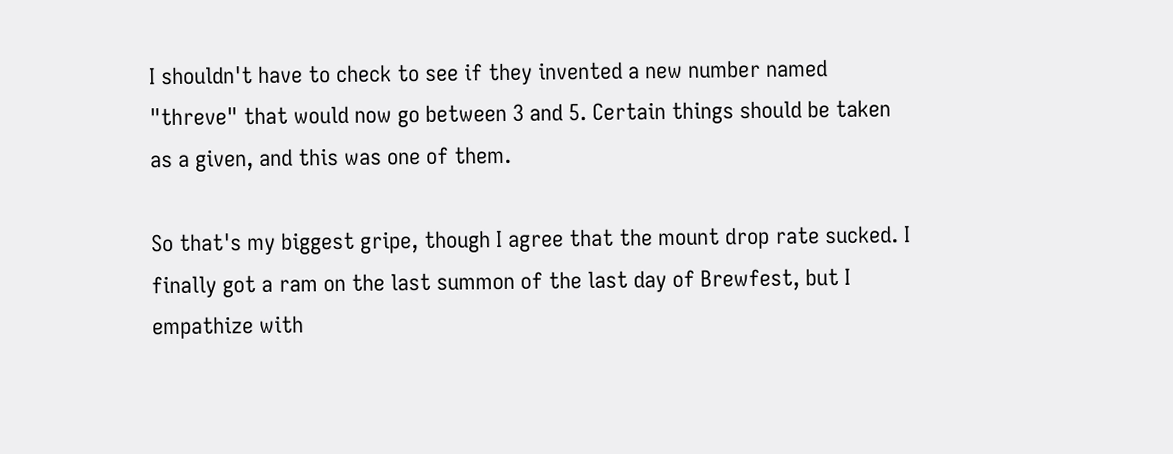I shouldn't have to check to see if they invented a new number named "threve" that would now go between 3 and 5. Certain things should be taken as a given, and this was one of them.

So that's my biggest gripe, though I agree that the mount drop rate sucked. I finally got a ram on the last summon of the last day of Brewfest, but I empathize with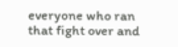everyone who ran that fight over and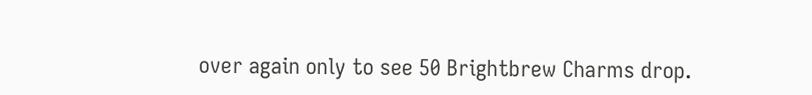over again only to see 50 Brightbrew Charms drop.